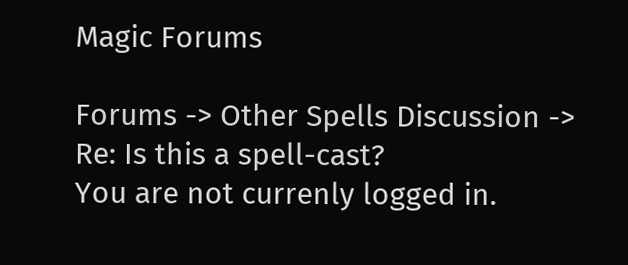Magic Forums

Forums -> Other Spells Discussion -> Re: Is this a spell-cast?
You are not currenly logged in.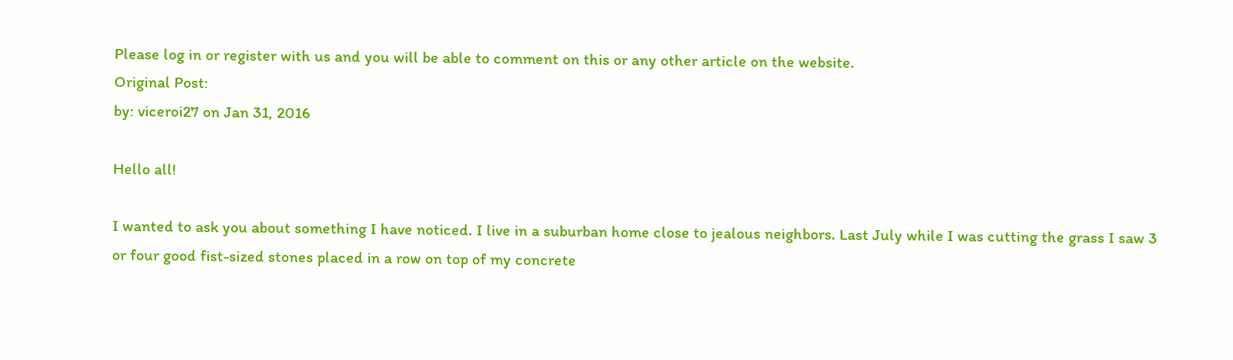Please log in or register with us and you will be able to comment on this or any other article on the website.
Original Post:
by: viceroi27 on Jan 31, 2016

Hello all!

I wanted to ask you about something I have noticed. I live in a suburban home close to jealous neighbors. Last July while I was cutting the grass I saw 3 or four good fist-sized stones placed in a row on top of my concrete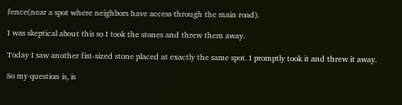fence(near a spot where neighbors have access through the main road).

I was skeptical about this so I took the stones and threw them away.

Today I saw another fist-sized stone placed at exactly the same spot. I promptly took it and threw it away.

So my question is, is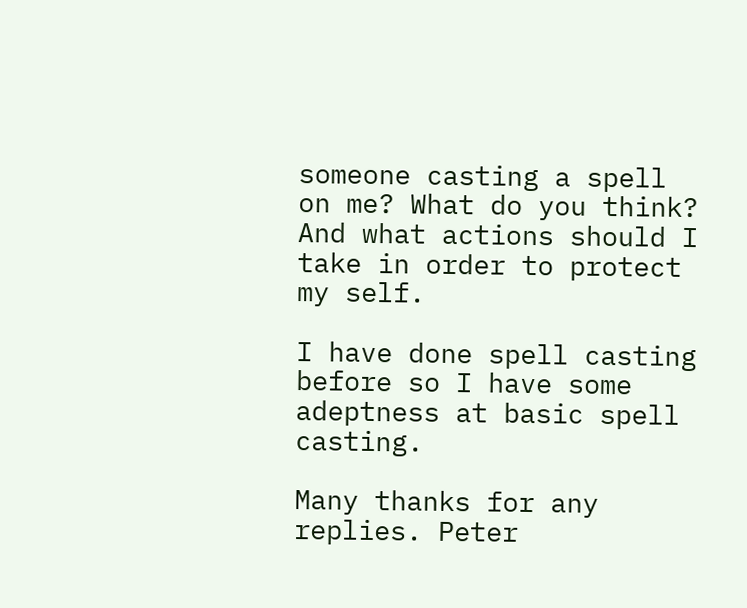someone casting a spell on me? What do you think? And what actions should I take in order to protect my self.

I have done spell casting before so I have some adeptness at basic spell casting.

Many thanks for any replies. Peter